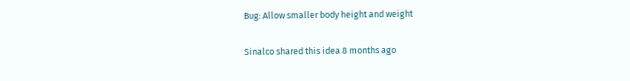Bug: Allow smaller body height and weight

Sinalco shared this idea 8 months ago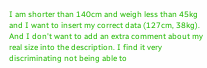I am shorter than 140cm and weigh less than 45kg and I want to insert my correct data (127cm, 38kg). And I don't want to add an extra comment about my real size into the description. I find it very discriminating not being able to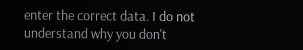enter the correct data. I do not understand why you don't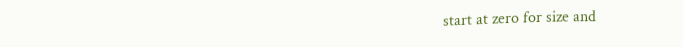start at zero for size and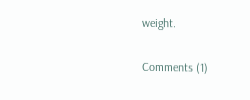weight.

Comments (1)